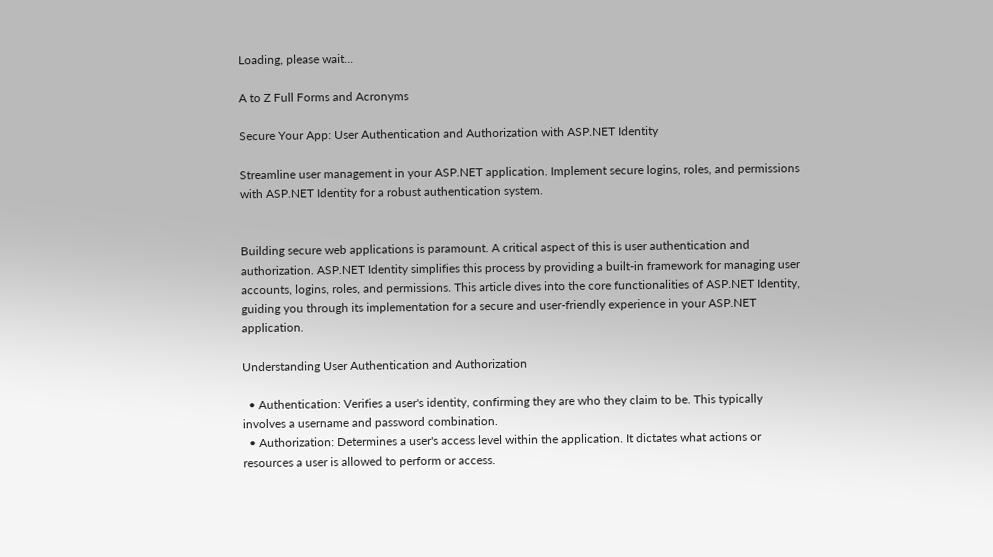Loading, please wait...

A to Z Full Forms and Acronyms

Secure Your App: User Authentication and Authorization with ASP.NET Identity

Streamline user management in your ASP.NET application. Implement secure logins, roles, and permissions with ASP.NET Identity for a robust authentication system.


Building secure web applications is paramount. A critical aspect of this is user authentication and authorization. ASP.NET Identity simplifies this process by providing a built-in framework for managing user accounts, logins, roles, and permissions. This article dives into the core functionalities of ASP.NET Identity, guiding you through its implementation for a secure and user-friendly experience in your ASP.NET application.

Understanding User Authentication and Authorization

  • Authentication: Verifies a user's identity, confirming they are who they claim to be. This typically involves a username and password combination.
  • Authorization: Determines a user's access level within the application. It dictates what actions or resources a user is allowed to perform or access.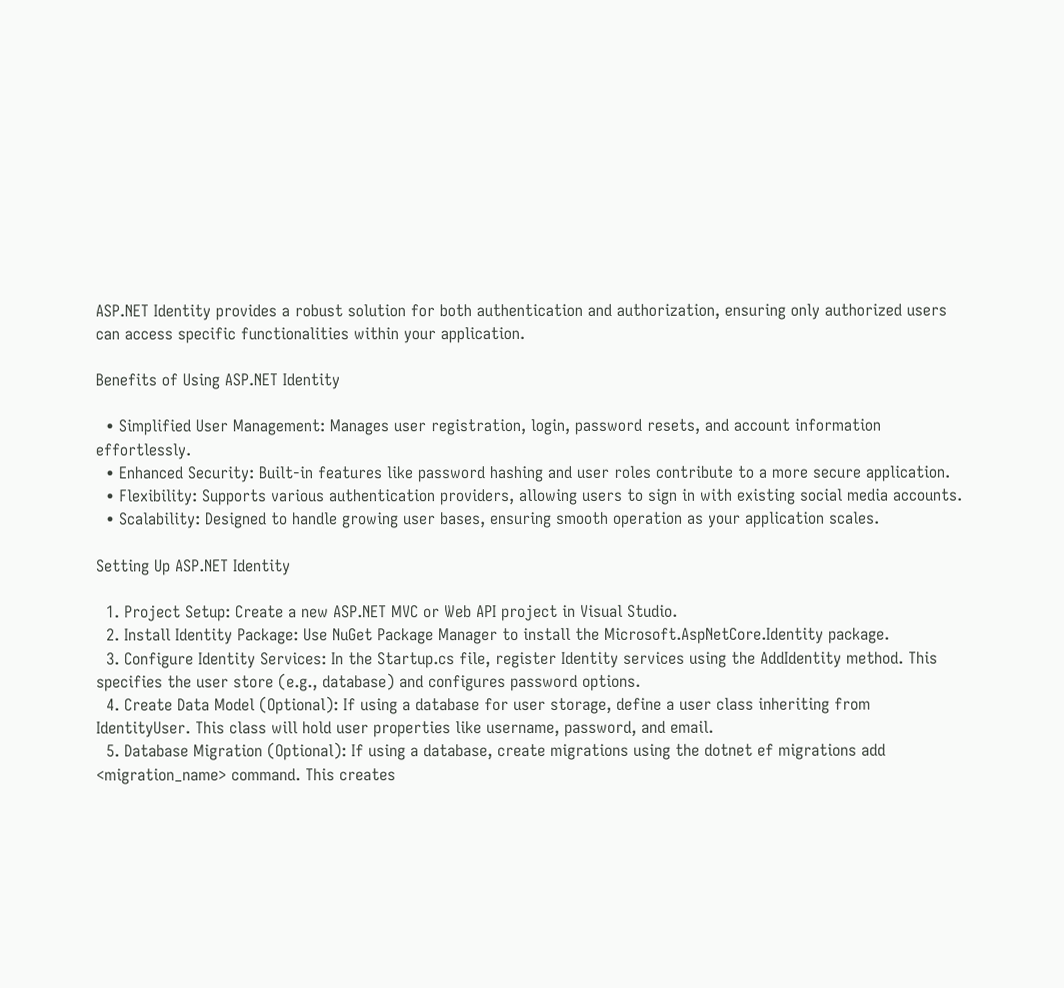ASP.NET Identity provides a robust solution for both authentication and authorization, ensuring only authorized users can access specific functionalities within your application.

Benefits of Using ASP.NET Identity

  • Simplified User Management: Manages user registration, login, password resets, and account information effortlessly.
  • Enhanced Security: Built-in features like password hashing and user roles contribute to a more secure application.
  • Flexibility: Supports various authentication providers, allowing users to sign in with existing social media accounts.
  • Scalability: Designed to handle growing user bases, ensuring smooth operation as your application scales.

Setting Up ASP.NET Identity

  1. Project Setup: Create a new ASP.NET MVC or Web API project in Visual Studio.
  2. Install Identity Package: Use NuGet Package Manager to install the Microsoft.AspNetCore.Identity package.
  3. Configure Identity Services: In the Startup.cs file, register Identity services using the AddIdentity method. This specifies the user store (e.g., database) and configures password options.
  4. Create Data Model (Optional): If using a database for user storage, define a user class inheriting from IdentityUser. This class will hold user properties like username, password, and email.
  5. Database Migration (Optional): If using a database, create migrations using the dotnet ef migrations add <migration_name> command. This creates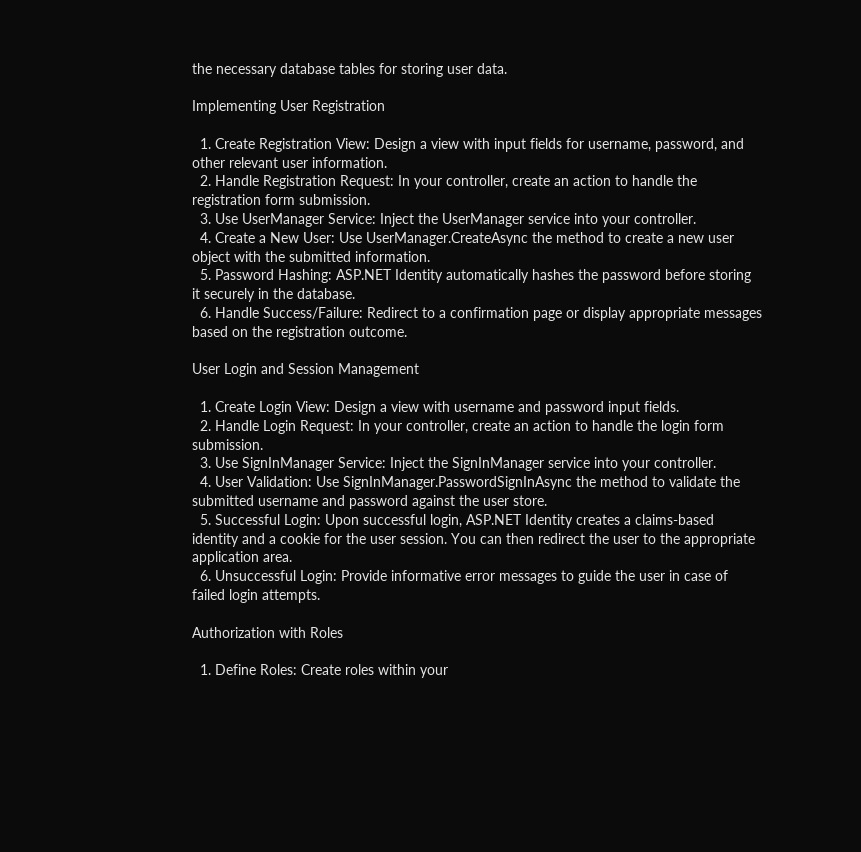the necessary database tables for storing user data.

Implementing User Registration

  1. Create Registration View: Design a view with input fields for username, password, and other relevant user information.
  2. Handle Registration Request: In your controller, create an action to handle the registration form submission.
  3. Use UserManager Service: Inject the UserManager service into your controller.
  4. Create a New User: Use UserManager.CreateAsync the method to create a new user object with the submitted information.
  5. Password Hashing: ASP.NET Identity automatically hashes the password before storing it securely in the database.
  6. Handle Success/Failure: Redirect to a confirmation page or display appropriate messages based on the registration outcome.

User Login and Session Management

  1. Create Login View: Design a view with username and password input fields.
  2. Handle Login Request: In your controller, create an action to handle the login form submission.
  3. Use SignInManager Service: Inject the SignInManager service into your controller.
  4. User Validation: Use SignInManager.PasswordSignInAsync the method to validate the submitted username and password against the user store.
  5. Successful Login: Upon successful login, ASP.NET Identity creates a claims-based identity and a cookie for the user session. You can then redirect the user to the appropriate application area.
  6. Unsuccessful Login: Provide informative error messages to guide the user in case of failed login attempts.

Authorization with Roles

  1. Define Roles: Create roles within your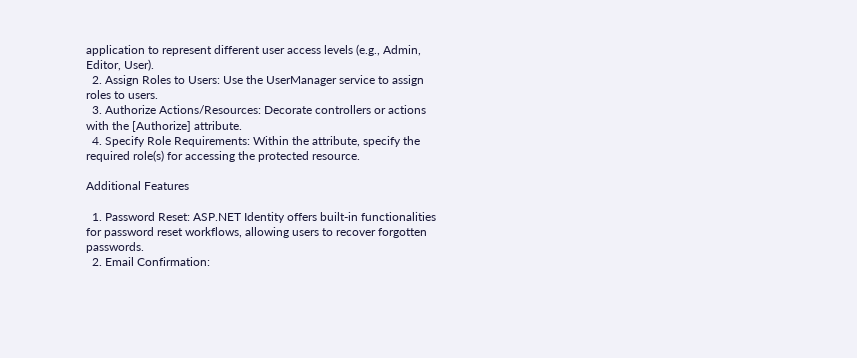application to represent different user access levels (e.g., Admin, Editor, User).
  2. Assign Roles to Users: Use the UserManager service to assign roles to users.
  3. Authorize Actions/Resources: Decorate controllers or actions with the [Authorize] attribute.
  4. Specify Role Requirements: Within the attribute, specify the required role(s) for accessing the protected resource.

Additional Features

  1. Password Reset: ASP.NET Identity offers built-in functionalities for password reset workflows, allowing users to recover forgotten passwords.
  2. Email Confirmation: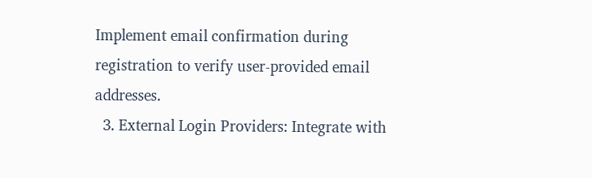Implement email confirmation during registration to verify user-provided email addresses.
  3. External Login Providers: Integrate with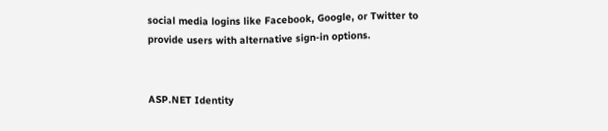social media logins like Facebook, Google, or Twitter to provide users with alternative sign-in options.


ASP.NET Identity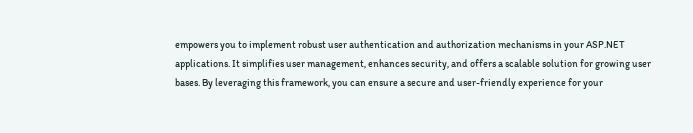empowers you to implement robust user authentication and authorization mechanisms in your ASP.NET applications. It simplifies user management, enhances security, and offers a scalable solution for growing user bases. By leveraging this framework, you can ensure a secure and user-friendly experience for your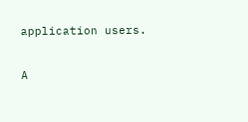application users.

A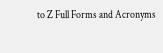to Z Full Forms and Acronyms